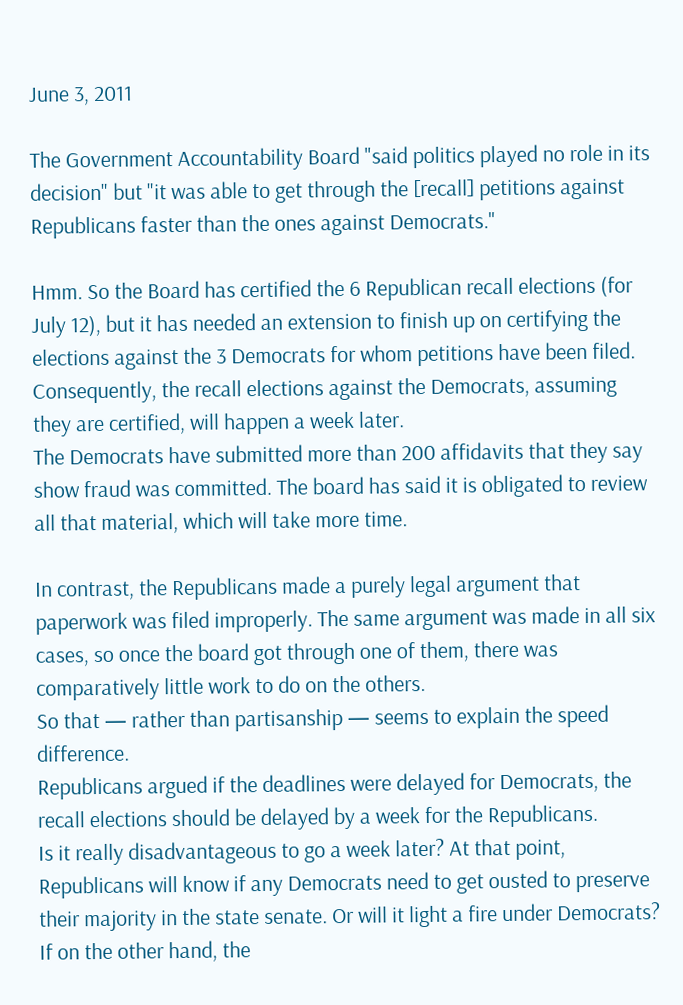June 3, 2011

The Government Accountability Board "said politics played no role in its decision" but "it was able to get through the [recall] petitions against Republicans faster than the ones against Democrats."

Hmm. So the Board has certified the 6 Republican recall elections (for July 12), but it has needed an extension to finish up on certifying the elections against the 3 Democrats for whom petitions have been filed. Consequently, the recall elections against the Democrats, assuming they are certified, will happen a week later.
The Democrats have submitted more than 200 affidavits that they say show fraud was committed. The board has said it is obligated to review all that material, which will take more time.

In contrast, the Republicans made a purely legal argument that paperwork was filed improperly. The same argument was made in all six cases, so once the board got through one of them, there was comparatively little work to do on the others.
So that — rather than partisanship — seems to explain the speed difference.
Republicans argued if the deadlines were delayed for Democrats, the recall elections should be delayed by a week for the Republicans.
Is it really disadvantageous to go a week later? At that point, Republicans will know if any Democrats need to get ousted to preserve their majority in the state senate. Or will it light a fire under Democrats? If on the other hand, the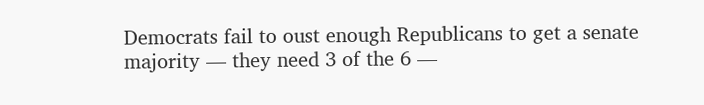Democrats fail to oust enough Republicans to get a senate majority — they need 3 of the 6 —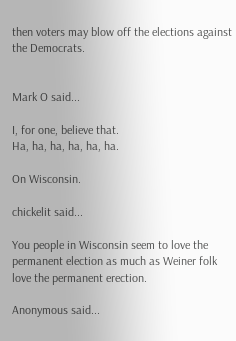then voters may blow off the elections against the Democrats.


Mark O said...

I, for one, believe that.
Ha, ha, ha, ha, ha, ha.

On Wisconsin.

chickelit said...

You people in Wisconsin seem to love the permanent election as much as Weiner folk love the permanent erection.

Anonymous said...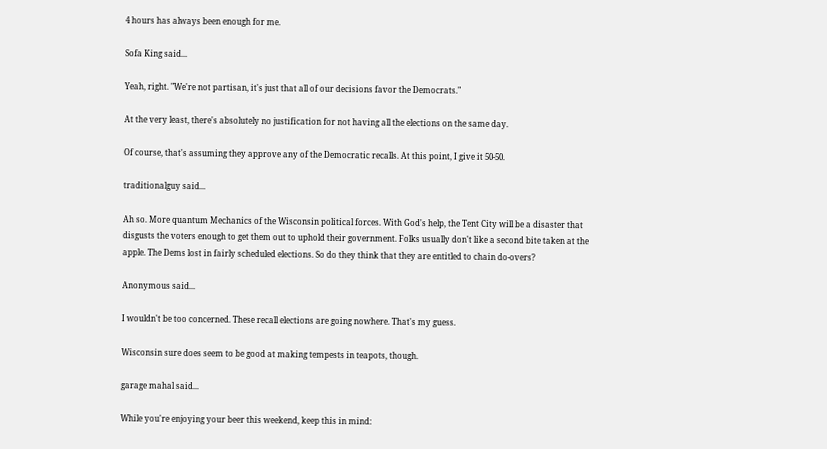4 hours has always been enough for me.

Sofa King said...

Yeah, right. "We're not partisan, it's just that all of our decisions favor the Democrats."

At the very least, there's absolutely no justification for not having all the elections on the same day.

Of course, that's assuming they approve any of the Democratic recalls. At this point, I give it 50-50.

traditionalguy said...

Ah so. More quantum Mechanics of the Wisconsin political forces. With God's help, the Tent City will be a disaster that disgusts the voters enough to get them out to uphold their government. Folks usually don't like a second bite taken at the apple. The Dems lost in fairly scheduled elections. So do they think that they are entitled to chain do-overs?

Anonymous said...

I wouldn't be too concerned. These recall elections are going nowhere. That's my guess.

Wisconsin sure does seem to be good at making tempests in teapots, though.

garage mahal said...

While you're enjoying your beer this weekend, keep this in mind: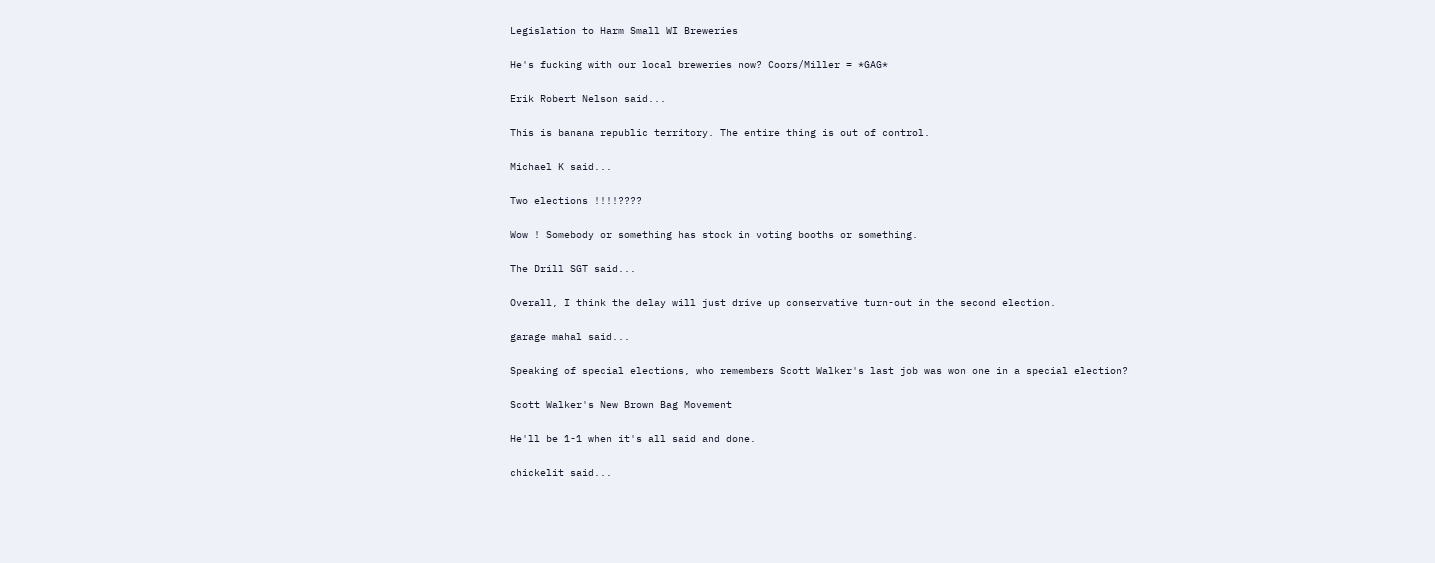Legislation to Harm Small WI Breweries

He's fucking with our local breweries now? Coors/Miller = *GAG*

Erik Robert Nelson said...

This is banana republic territory. The entire thing is out of control.

Michael K said...

Two elections !!!!????

Wow ! Somebody or something has stock in voting booths or something.

The Drill SGT said...

Overall, I think the delay will just drive up conservative turn-out in the second election.

garage mahal said...

Speaking of special elections, who remembers Scott Walker's last job was won one in a special election?

Scott Walker's New Brown Bag Movement

He'll be 1-1 when it's all said and done.

chickelit said...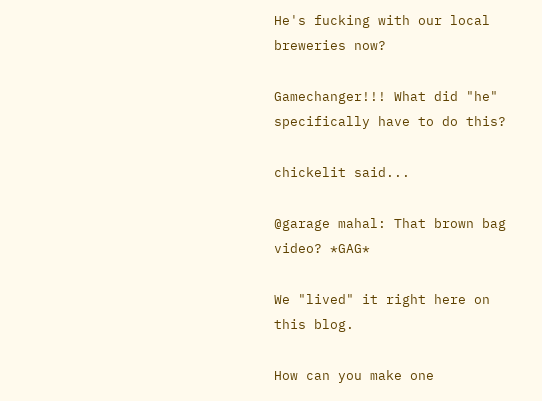He's fucking with our local breweries now?

Gamechanger!!! What did "he" specifically have to do this?

chickelit said...

@garage mahal: That brown bag video? *GAG*

We "lived" it right here on this blog.

How can you make one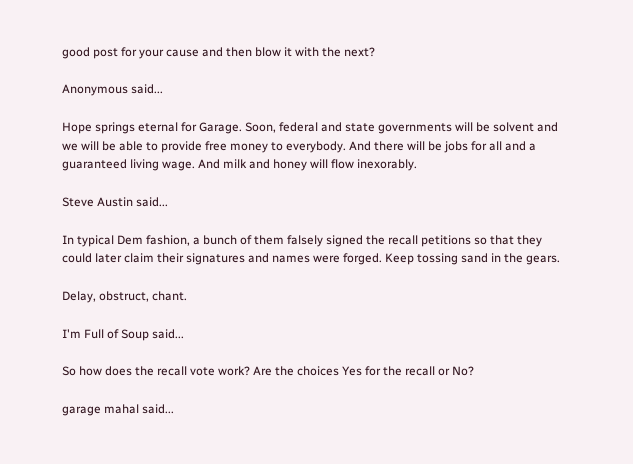good post for your cause and then blow it with the next?

Anonymous said...

Hope springs eternal for Garage. Soon, federal and state governments will be solvent and we will be able to provide free money to everybody. And there will be jobs for all and a guaranteed living wage. And milk and honey will flow inexorably.

Steve Austin said...

In typical Dem fashion, a bunch of them falsely signed the recall petitions so that they could later claim their signatures and names were forged. Keep tossing sand in the gears.

Delay, obstruct, chant.

I'm Full of Soup said...

So how does the recall vote work? Are the choices Yes for the recall or No?

garage mahal said...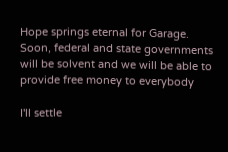Hope springs eternal for Garage. Soon, federal and state governments will be solvent and we will be able to provide free money to everybody

I'll settle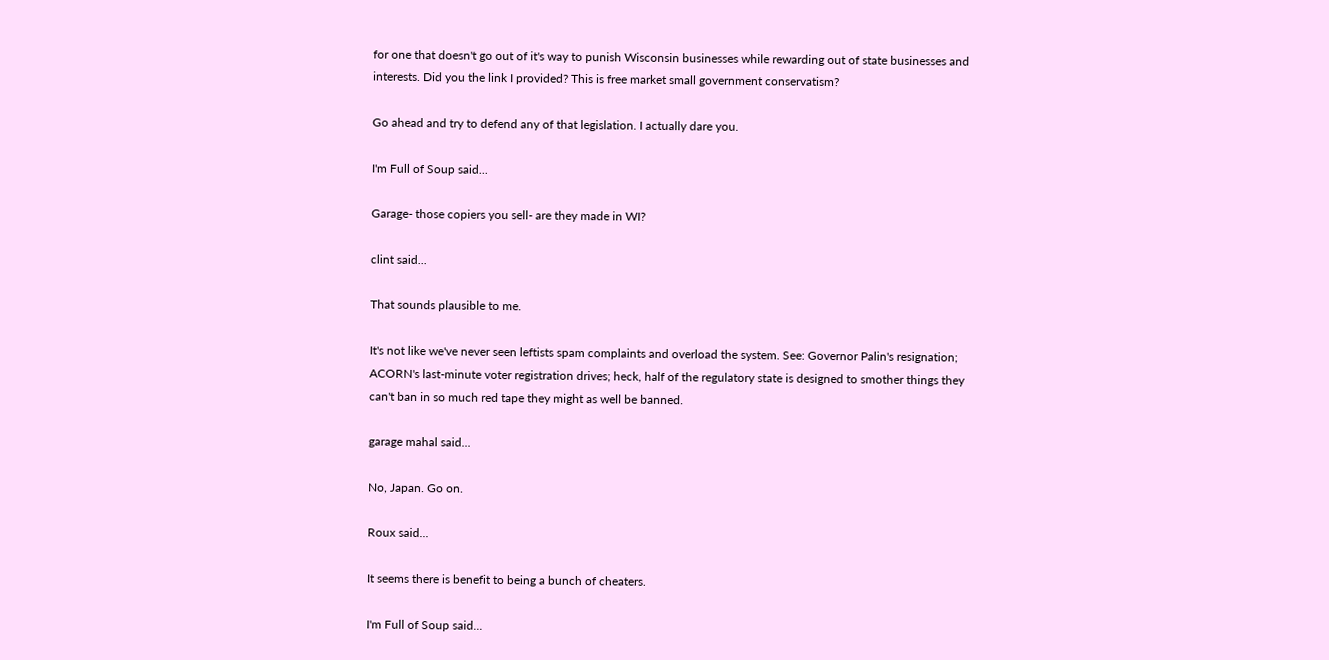for one that doesn't go out of it's way to punish Wisconsin businesses while rewarding out of state businesses and interests. Did you the link I provided? This is free market small government conservatism?

Go ahead and try to defend any of that legislation. I actually dare you.

I'm Full of Soup said...

Garage- those copiers you sell- are they made in WI?

clint said...

That sounds plausible to me.

It's not like we've never seen leftists spam complaints and overload the system. See: Governor Palin's resignation; ACORN's last-minute voter registration drives; heck, half of the regulatory state is designed to smother things they can't ban in so much red tape they might as well be banned.

garage mahal said...

No, Japan. Go on.

Roux said...

It seems there is benefit to being a bunch of cheaters.

I'm Full of Soup said...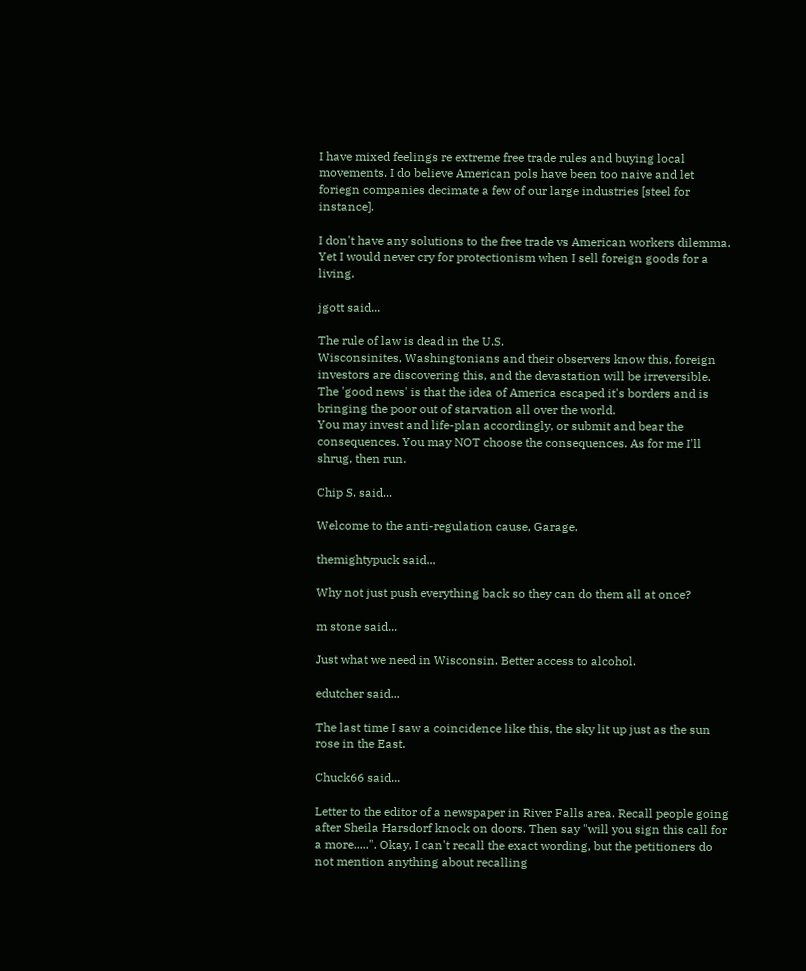I have mixed feelings re extreme free trade rules and buying local movements. I do believe American pols have been too naive and let foriegn companies decimate a few of our large industries [steel for instance].

I don't have any solutions to the free trade vs American workers dilemma. Yet I would never cry for protectionism when I sell foreign goods for a living.

jgott said...

The rule of law is dead in the U.S.
Wisconsinites, Washingtonians and their observers know this, foreign investors are discovering this, and the devastation will be irreversible.
The 'good news' is that the idea of America escaped it's borders and is bringing the poor out of starvation all over the world.
You may invest and life-plan accordingly, or submit and bear the consequences. You may NOT choose the consequences. As for me I'll shrug, then run.

Chip S. said...

Welcome to the anti-regulation cause, Garage.

themightypuck said...

Why not just push everything back so they can do them all at once?

m stone said...

Just what we need in Wisconsin. Better access to alcohol.

edutcher said...

The last time I saw a coincidence like this, the sky lit up just as the sun rose in the East.

Chuck66 said...

Letter to the editor of a newspaper in River Falls area. Recall people going after Sheila Harsdorf knock on doors. Then say "will you sign this call for a more.....". Okay, I can't recall the exact wording, but the petitioners do not mention anything about recalling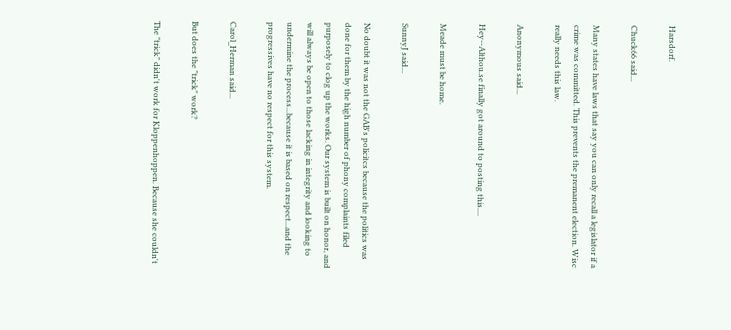Harsdorf.

Chuck66 said...

Many states have laws that say you can only recall a legislator if a crime was committed. This prevents the premanent election. Wisc really needs this law.

Anonymous said...

Hey--Althou.se finally got around to posting this....

Meade must be home.

SunnyJ said...

No doubt it was not the GAB's policitcs because the politics was done for them by the high number of phony complaints filed purposely to clog up the works. Our system is built on honor, and will always be open to those lacking in integrity and looking to undermine the process...because it is based on respect...and the progressives have no respect for this system.

Carol_Herman said...

But does the "trick" work?

The "trick" didn't work for Kloppenhoppen. Because she couldn't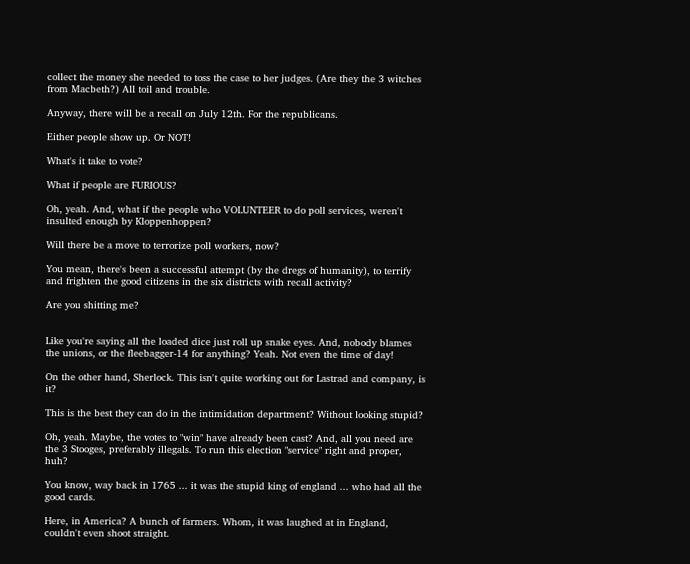collect the money she needed to toss the case to her judges. (Are they the 3 witches from Macbeth?) All toil and trouble.

Anyway, there will be a recall on July 12th. For the republicans.

Either people show up. Or NOT!

What's it take to vote?

What if people are FURIOUS?

Oh, yeah. And, what if the people who VOLUNTEER to do poll services, weren't insulted enough by Kloppenhoppen?

Will there be a move to terrorize poll workers, now?

You mean, there's been a successful attempt (by the dregs of humanity), to terrify and frighten the good citizens in the six districts with recall activity?

Are you shitting me?


Like you're saying all the loaded dice just roll up snake eyes. And, nobody blames the unions, or the fleebagger-14 for anything? Yeah. Not even the time of day!

On the other hand, Sherlock. This isn't quite working out for Lastrad and company, is it?

This is the best they can do in the intimidation department? Without looking stupid?

Oh, yeah. Maybe, the votes to "win" have already been cast? And, all you need are the 3 Stooges, preferably illegals. To run this election "service" right and proper, huh?

You know, way back in 1765 ... it was the stupid king of england ... who had all the good cards.

Here, in America? A bunch of farmers. Whom, it was laughed at in England, couldn't even shoot straight.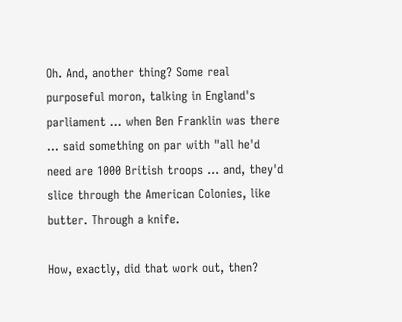Oh. And, another thing? Some real purposeful moron, talking in England's parliament ... when Ben Franklin was there ... said something on par with "all he'd need are 1000 British troops ... and, they'd slice through the American Colonies, like butter. Through a knife.

How, exactly, did that work out, then?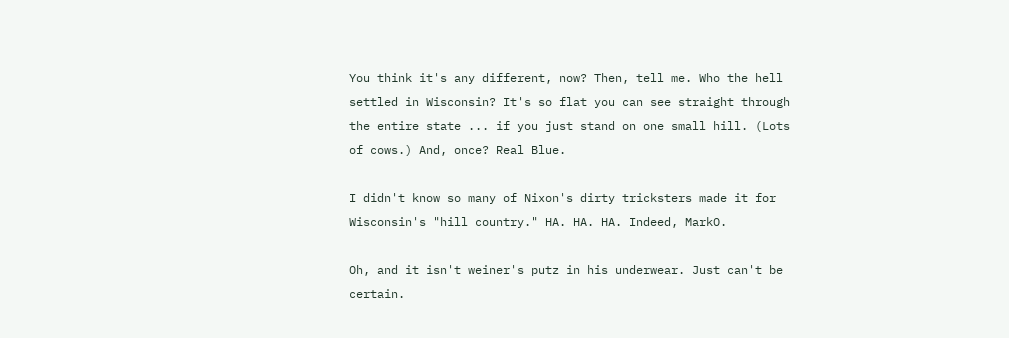You think it's any different, now? Then, tell me. Who the hell settled in Wisconsin? It's so flat you can see straight through the entire state ... if you just stand on one small hill. (Lots of cows.) And, once? Real Blue.

I didn't know so many of Nixon's dirty tricksters made it for Wisconsin's "hill country." HA. HA. HA. Indeed, MarkO.

Oh, and it isn't weiner's putz in his underwear. Just can't be certain.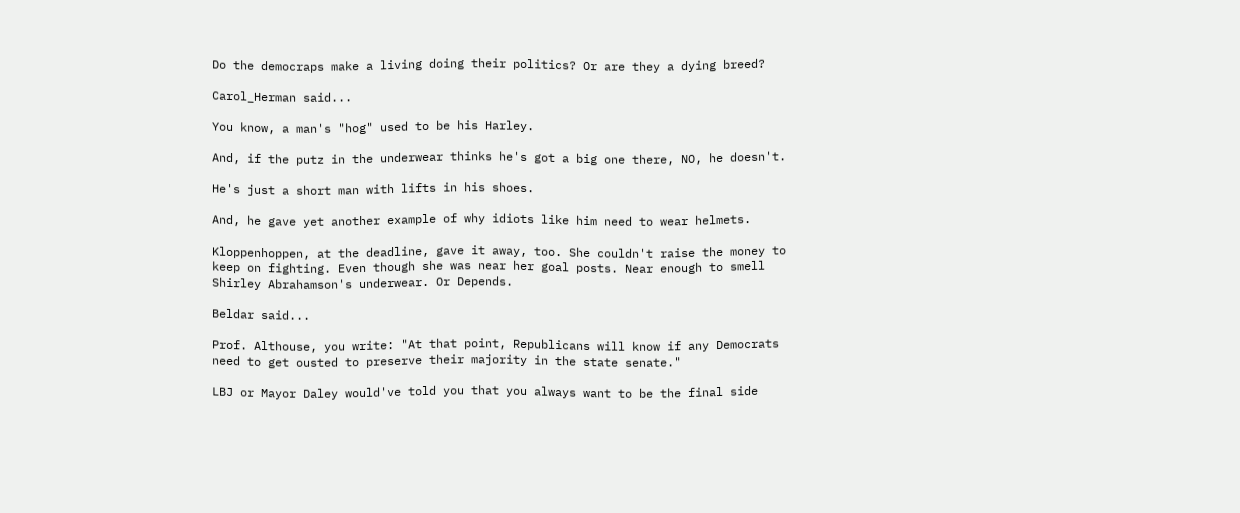Do the democraps make a living doing their politics? Or are they a dying breed?

Carol_Herman said...

You know, a man's "hog" used to be his Harley.

And, if the putz in the underwear thinks he's got a big one there, NO, he doesn't.

He's just a short man with lifts in his shoes.

And, he gave yet another example of why idiots like him need to wear helmets.

Kloppenhoppen, at the deadline, gave it away, too. She couldn't raise the money to keep on fighting. Even though she was near her goal posts. Near enough to smell Shirley Abrahamson's underwear. Or Depends.

Beldar said...

Prof. Althouse, you write: "At that point, Republicans will know if any Democrats need to get ousted to preserve their majority in the state senate."

LBJ or Mayor Daley would've told you that you always want to be the final side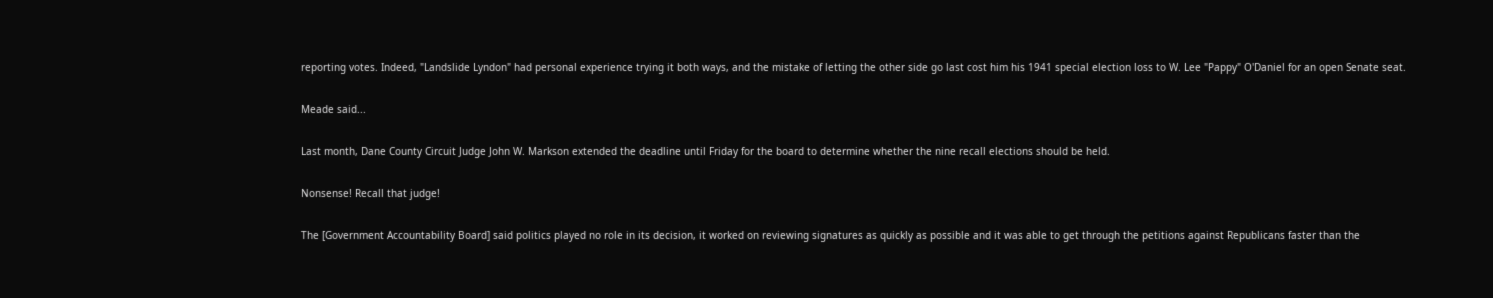reporting votes. Indeed, "Landslide Lyndon" had personal experience trying it both ways, and the mistake of letting the other side go last cost him his 1941 special election loss to W. Lee "Pappy" O'Daniel for an open Senate seat.

Meade said...

Last month, Dane County Circuit Judge John W. Markson extended the deadline until Friday for the board to determine whether the nine recall elections should be held.

Nonsense! Recall that judge!

The [Government Accountability Board] said politics played no role in its decision, it worked on reviewing signatures as quickly as possible and it was able to get through the petitions against Republicans faster than the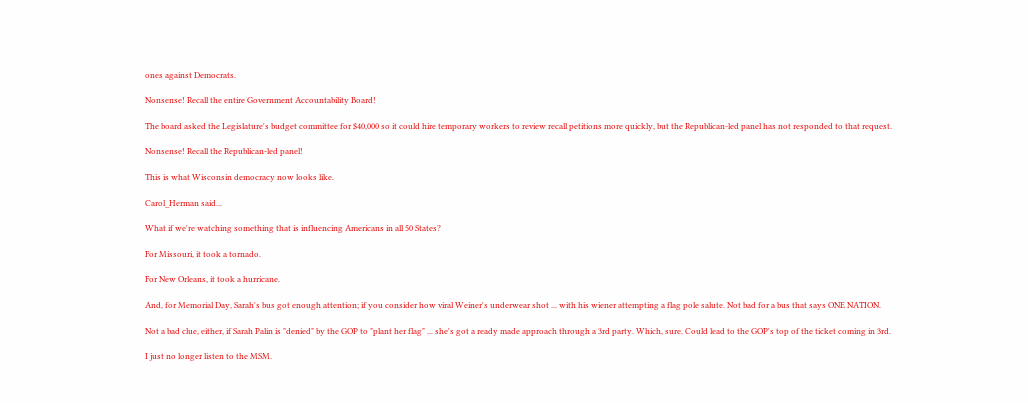ones against Democrats.

Nonsense! Recall the entire Government Accountability Board!

The board asked the Legislature's budget committee for $40,000 so it could hire temporary workers to review recall petitions more quickly, but the Republican-led panel has not responded to that request.

Nonsense! Recall the Republican-led panel!

This is what Wisconsin democracy now looks like.

Carol_Herman said...

What if we're watching something that is influencing Americans in all 50 States?

For Missouri, it took a tornado.

For New Orleans, it took a hurricane.

And, for Memorial Day, Sarah's bus got enough attention; if you consider how viral Weiner's underwear shot ... with his wiener attempting a flag pole salute. Not bad for a bus that says ONE NATION.

Not a bad clue, either, if Sarah Palin is "denied" by the GOP to "plant her flag" ... she's got a ready made approach through a 3rd party. Which, sure. Could lead to the GOP's top of the ticket coming in 3rd.

I just no longer listen to the MSM.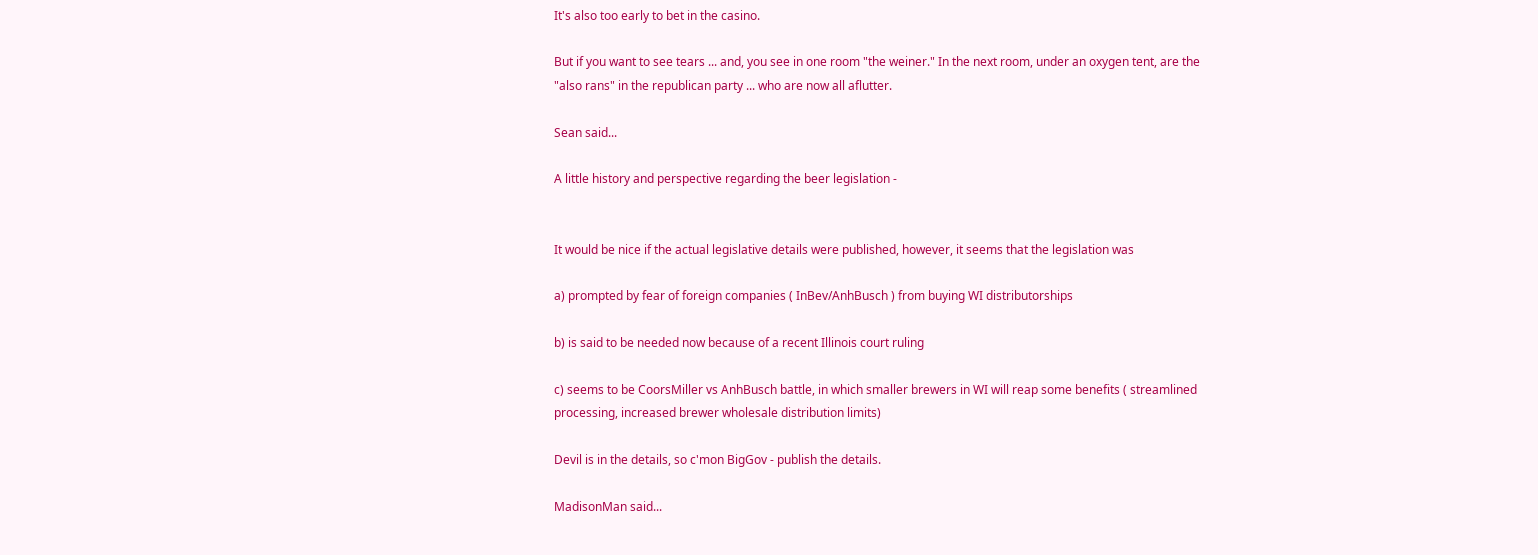It's also too early to bet in the casino.

But if you want to see tears ... and, you see in one room "the weiner." In the next room, under an oxygen tent, are the "also rans" in the republican party ... who are now all aflutter.

Sean said...

A little history and perspective regarding the beer legislation -


It would be nice if the actual legislative details were published, however, it seems that the legislation was

a) prompted by fear of foreign companies ( InBev/AnhBusch ) from buying WI distributorships

b) is said to be needed now because of a recent Illinois court ruling

c) seems to be CoorsMiller vs AnhBusch battle, in which smaller brewers in WI will reap some benefits ( streamlined processing, increased brewer wholesale distribution limits)

Devil is in the details, so c'mon BigGov - publish the details.

MadisonMan said...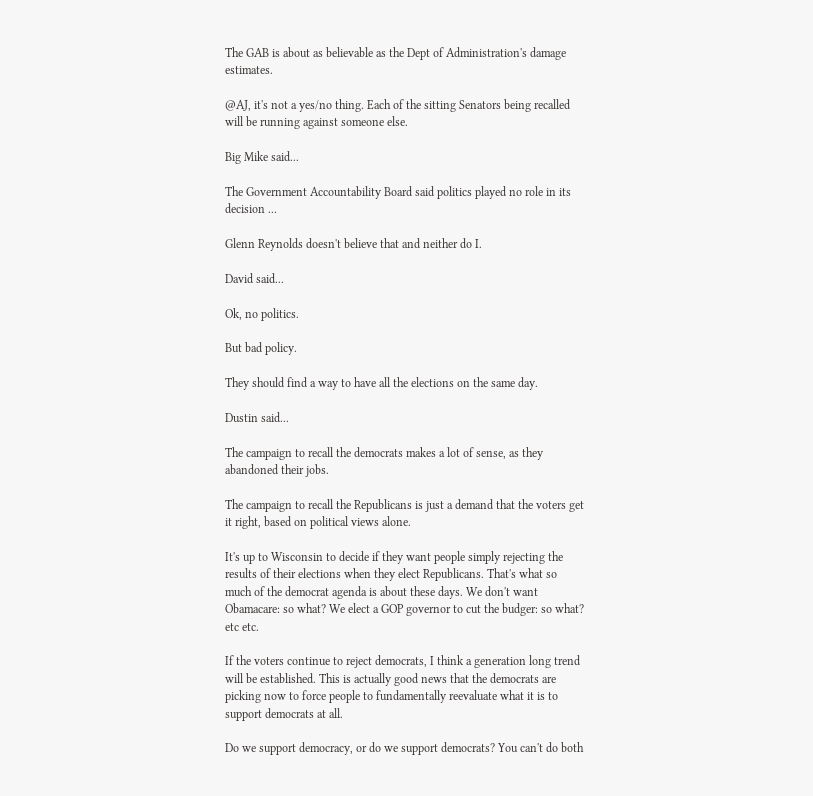The GAB is about as believable as the Dept of Administration's damage estimates.

@AJ, it's not a yes/no thing. Each of the sitting Senators being recalled will be running against someone else.

Big Mike said...

The Government Accountability Board said politics played no role in its decision ...

Glenn Reynolds doesn't believe that and neither do I.

David said...

Ok, no politics.

But bad policy.

They should find a way to have all the elections on the same day.

Dustin said...

The campaign to recall the democrats makes a lot of sense, as they abandoned their jobs.

The campaign to recall the Republicans is just a demand that the voters get it right, based on political views alone.

It's up to Wisconsin to decide if they want people simply rejecting the results of their elections when they elect Republicans. That's what so much of the democrat agenda is about these days. We don't want Obamacare: so what? We elect a GOP governor to cut the budger: so what? etc etc.

If the voters continue to reject democrats, I think a generation long trend will be established. This is actually good news that the democrats are picking now to force people to fundamentally reevaluate what it is to support democrats at all.

Do we support democracy, or do we support democrats? You can't do both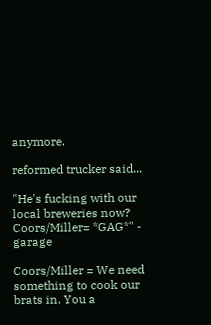anymore.

reformed trucker said...

"He's fucking with our local breweries now?
Coors/Miller= *GAG*" - garage

Coors/Miller = We need something to cook our brats in. You a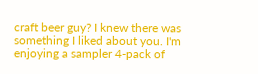craft beer guy? I knew there was something I liked about you. I'm enjoying a sampler 4-pack of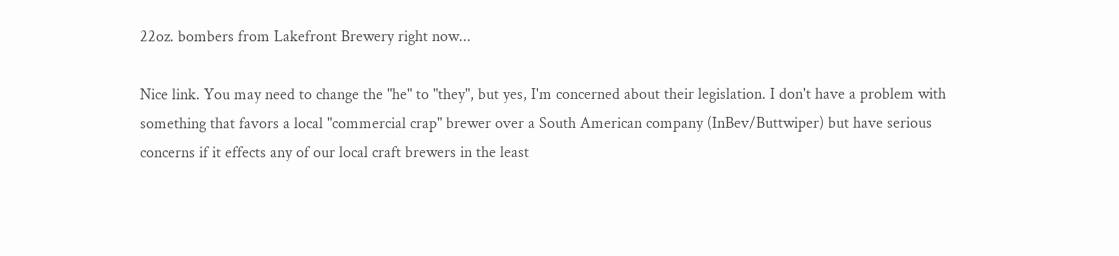22oz. bombers from Lakefront Brewery right now...

Nice link. You may need to change the "he" to "they", but yes, I'm concerned about their legislation. I don't have a problem with something that favors a local "commercial crap" brewer over a South American company (InBev/Buttwiper) but have serious concerns if it effects any of our local craft brewers in the least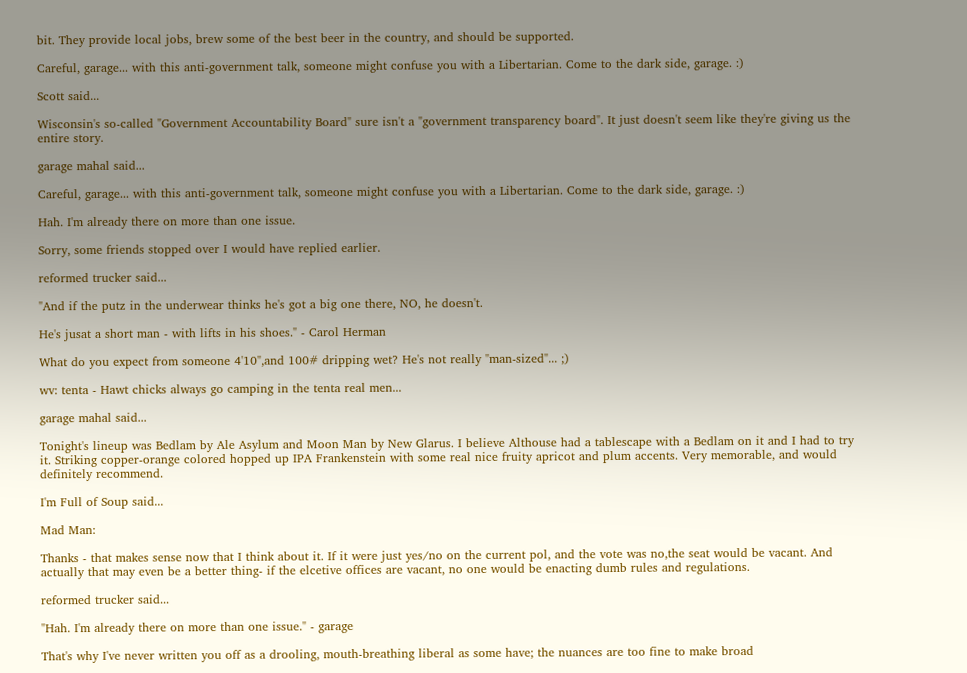bit. They provide local jobs, brew some of the best beer in the country, and should be supported.

Careful, garage... with this anti-government talk, someone might confuse you with a Libertarian. Come to the dark side, garage. :)

Scott said...

Wisconsin's so-called "Government Accountability Board" sure isn't a "government transparency board". It just doesn't seem like they're giving us the entire story.

garage mahal said...

Careful, garage... with this anti-government talk, someone might confuse you with a Libertarian. Come to the dark side, garage. :)

Hah. I'm already there on more than one issue.

Sorry, some friends stopped over I would have replied earlier.

reformed trucker said...

"And if the putz in the underwear thinks he's got a big one there, NO, he doesn't.

He's jusat a short man - with lifts in his shoes." - Carol Herman

What do you expect from someone 4'10",and 100# dripping wet? He's not really "man-sized"... ;)

wv: tenta - Hawt chicks always go camping in the tenta real men...

garage mahal said...

Tonight's lineup was Bedlam by Ale Asylum and Moon Man by New Glarus. I believe Althouse had a tablescape with a Bedlam on it and I had to try it. Striking copper-orange colored hopped up IPA Frankenstein with some real nice fruity apricot and plum accents. Very memorable, and would definitely recommend.

I'm Full of Soup said...

Mad Man:

Thanks - that makes sense now that I think about it. If it were just yes/no on the current pol, and the vote was no,the seat would be vacant. And actually that may even be a better thing- if the elcetive offices are vacant, no one would be enacting dumb rules and regulations.

reformed trucker said...

"Hah. I'm already there on more than one issue." - garage

That's why I've never written you off as a drooling, mouth-breathing liberal as some have; the nuances are too fine to make broad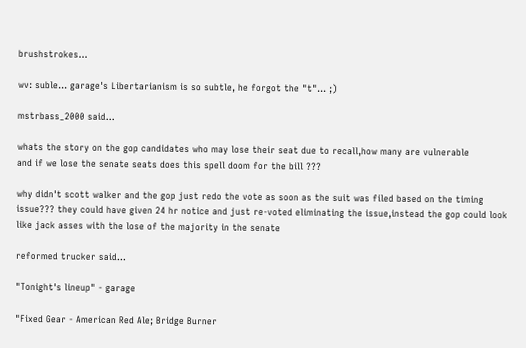brushstrokes...

wv: suble... garage's Libertarianism is so subtle, he forgot the "t"... ;)

mstrbass_2000 said...

whats the story on the gop candidates who may lose their seat due to recall,how many are vulnerable
and if we lose the senate seats does this spell doom for the bill ???

why didn't scott walker and the gop just redo the vote as soon as the suit was filed based on the timing issue??? they could have given 24 hr notice and just re-voted eliminating the issue,instead the gop could look like jack asses with the lose of the majority in the senate

reformed trucker said...

"Tonight's lineup" - garage

"Fixed Gear - American Red Ale; Bridge Burner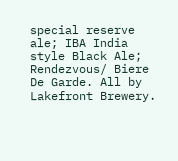special reserve ale; IBA India style Black Ale; Rendezvous/ Biere De Garde. All by Lakefront Brewery.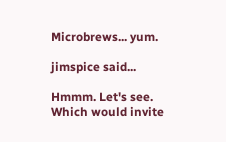Microbrews... yum.

jimspice said...

Hmmm. Let's see. Which would invite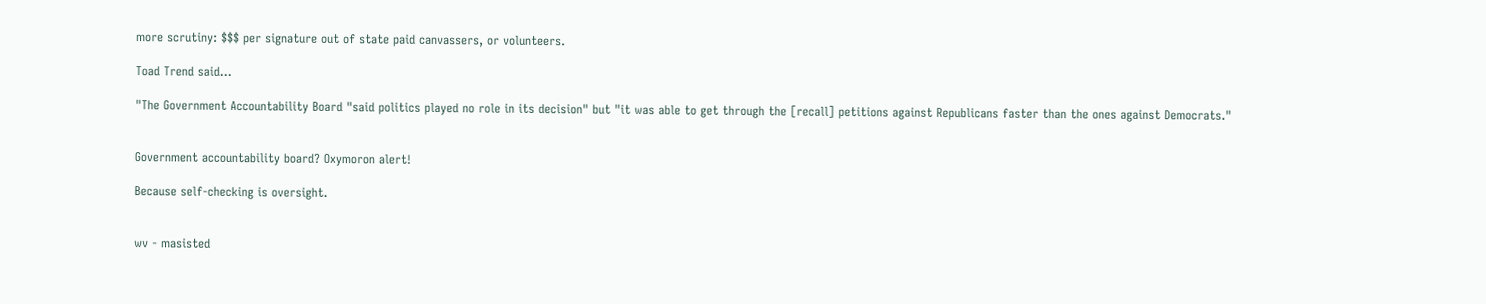more scrutiny: $$$ per signature out of state paid canvassers, or volunteers.

Toad Trend said...

"The Government Accountability Board "said politics played no role in its decision" but "it was able to get through the [recall] petitions against Republicans faster than the ones against Democrats."


Government accountability board? Oxymoron alert!

Because self-checking is oversight.


wv - masisted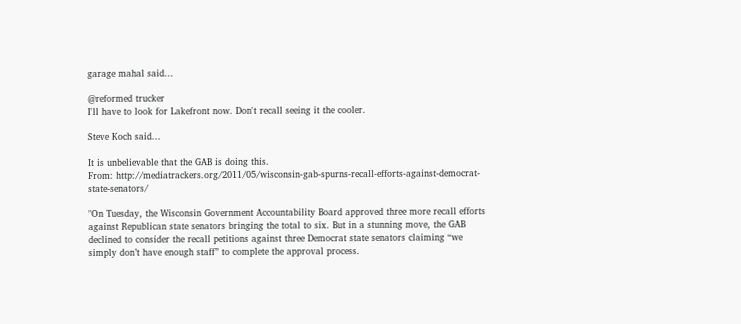garage mahal said...

@reformed trucker
I'll have to look for Lakefront now. Don't recall seeing it the cooler.

Steve Koch said...

It is unbelievable that the GAB is doing this.
From: http://mediatrackers.org/2011/05/wisconsin-gab-spurns-recall-efforts-against-democrat-state-senators/

"On Tuesday, the Wisconsin Government Accountability Board approved three more recall efforts against Republican state senators bringing the total to six. But in a stunning move, the GAB declined to consider the recall petitions against three Democrat state senators claiming “we simply don’t have enough staff” to complete the approval process.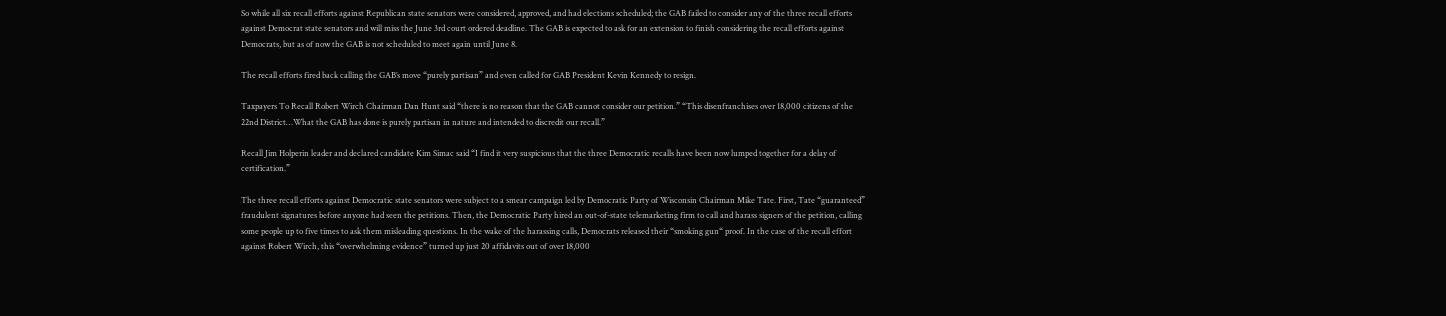So while all six recall efforts against Republican state senators were considered, approved, and had elections scheduled; the GAB failed to consider any of the three recall efforts against Democrat state senators and will miss the June 3rd court ordered deadline. The GAB is expected to ask for an extension to finish considering the recall efforts against Democrats, but as of now the GAB is not scheduled to meet again until June 8.

The recall efforts fired back calling the GAB’s move “purely partisan” and even called for GAB President Kevin Kennedy to resign.

Taxpayers To Recall Robert Wirch Chairman Dan Hunt said “there is no reason that the GAB cannot consider our petition.” “This disenfranchises over 18,000 citizens of the 22nd District…What the GAB has done is purely partisan in nature and intended to discredit our recall.”

Recall Jim Holperin leader and declared candidate Kim Simac said “I find it very suspicious that the three Democratic recalls have been now lumped together for a delay of certification.”

The three recall efforts against Democratic state senators were subject to a smear campaign led by Democratic Party of Wisconsin Chairman Mike Tate. First, Tate “guaranteed” fraudulent signatures before anyone had seen the petitions. Then, the Democratic Party hired an out-of-state telemarketing firm to call and harass signers of the petition, calling some people up to five times to ask them misleading questions. In the wake of the harassing calls, Democrats released their “smoking gun“ proof. In the case of the recall effort against Robert Wirch, this “overwhelming evidence” turned up just 20 affidavits out of over 18,000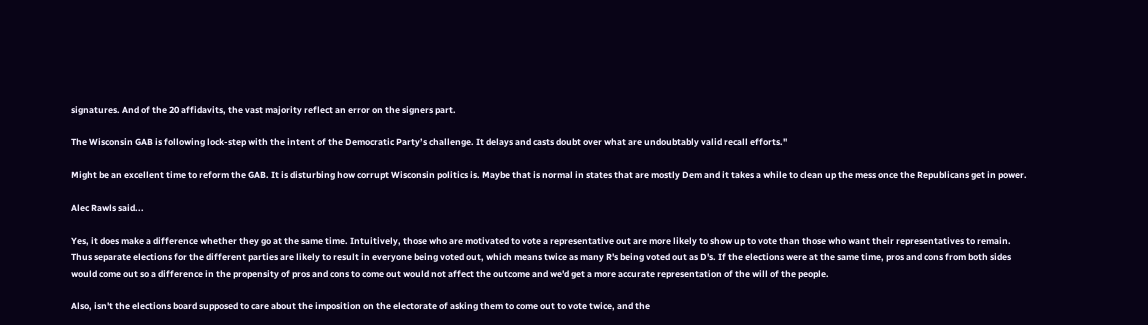signatures. And of the 20 affidavits, the vast majority reflect an error on the signers part.

The Wisconsin GAB is following lock-step with the intent of the Democratic Party’s challenge. It delays and casts doubt over what are undoubtably valid recall efforts."

Might be an excellent time to reform the GAB. It is disturbing how corrupt Wisconsin politics is. Maybe that is normal in states that are mostly Dem and it takes a while to clean up the mess once the Republicans get in power.

Alec Rawls said...

Yes, it does make a difference whether they go at the same time. Intuitively, those who are motivated to vote a representative out are more likely to show up to vote than those who want their representatives to remain. Thus separate elections for the different parties are likely to result in everyone being voted out, which means twice as many R's being voted out as D's. If the elections were at the same time, pros and cons from both sides would come out so a difference in the propensity of pros and cons to come out would not affect the outcome and we'd get a more accurate representation of the will of the people.

Also, isn't the elections board supposed to care about the imposition on the electorate of asking them to come out to vote twice, and the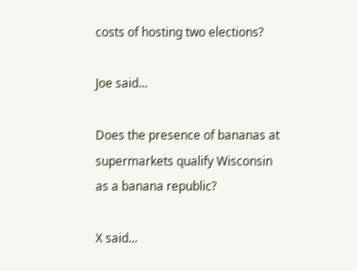costs of hosting two elections?

Joe said...

Does the presence of bananas at supermarkets qualify Wisconsin as a banana republic?

X said...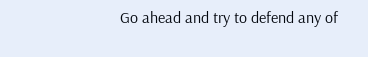Go ahead and try to defend any of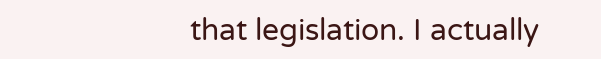that legislation. I actually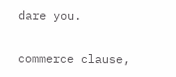dare you.

commerce clause,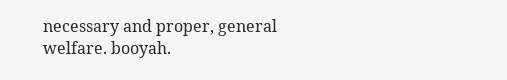necessary and proper, general welfare. booyah.